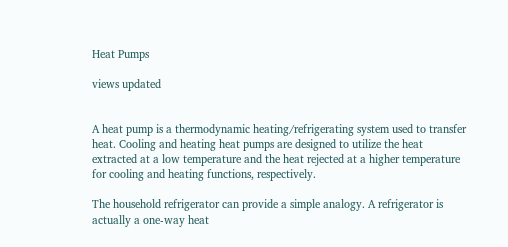Heat Pumps

views updated


A heat pump is a thermodynamic heating/refrigerating system used to transfer heat. Cooling and heating heat pumps are designed to utilize the heat extracted at a low temperature and the heat rejected at a higher temperature for cooling and heating functions, respectively.

The household refrigerator can provide a simple analogy. A refrigerator is actually a one-way heat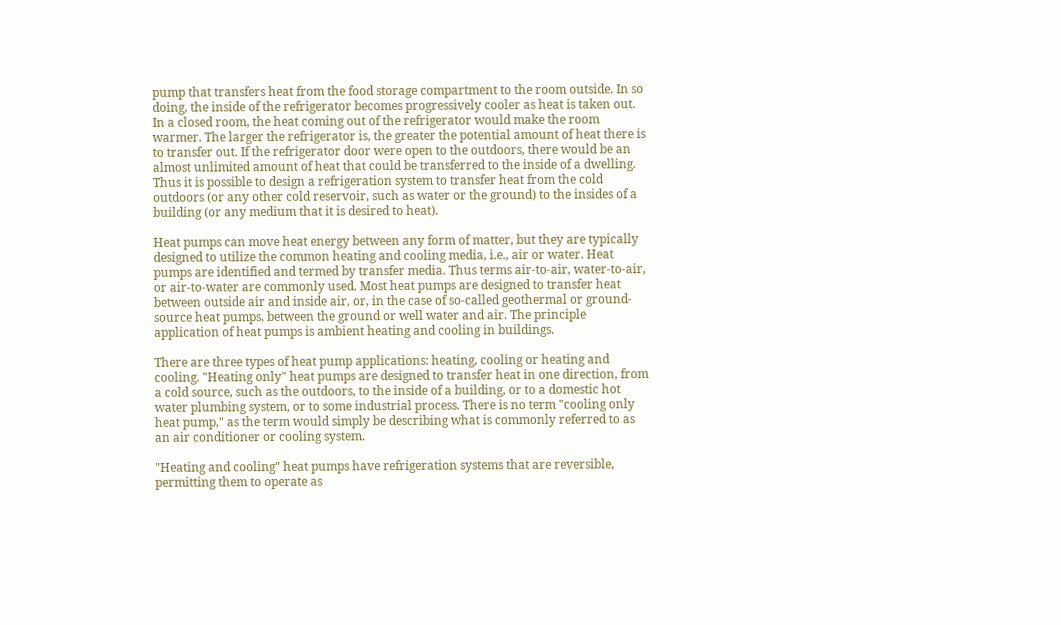pump that transfers heat from the food storage compartment to the room outside. In so doing, the inside of the refrigerator becomes progressively cooler as heat is taken out. In a closed room, the heat coming out of the refrigerator would make the room warmer. The larger the refrigerator is, the greater the potential amount of heat there is to transfer out. If the refrigerator door were open to the outdoors, there would be an almost unlimited amount of heat that could be transferred to the inside of a dwelling. Thus it is possible to design a refrigeration system to transfer heat from the cold outdoors (or any other cold reservoir, such as water or the ground) to the insides of a building (or any medium that it is desired to heat).

Heat pumps can move heat energy between any form of matter, but they are typically designed to utilize the common heating and cooling media, i.e., air or water. Heat pumps are identified and termed by transfer media. Thus terms air-to-air, water-to-air, or air-to-water are commonly used. Most heat pumps are designed to transfer heat between outside air and inside air, or, in the case of so-called geothermal or ground-source heat pumps, between the ground or well water and air. The principle application of heat pumps is ambient heating and cooling in buildings.

There are three types of heat pump applications: heating, cooling or heating and cooling. "Heating only" heat pumps are designed to transfer heat in one direction, from a cold source, such as the outdoors, to the inside of a building, or to a domestic hot water plumbing system, or to some industrial process. There is no term "cooling only heat pump," as the term would simply be describing what is commonly referred to as an air conditioner or cooling system.

"Heating and cooling" heat pumps have refrigeration systems that are reversible, permitting them to operate as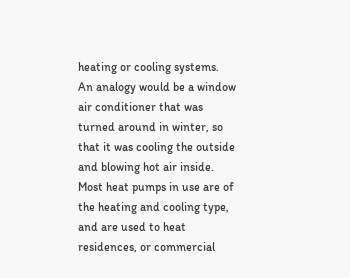heating or cooling systems. An analogy would be a window air conditioner that was turned around in winter, so that it was cooling the outside and blowing hot air inside. Most heat pumps in use are of the heating and cooling type, and are used to heat residences, or commercial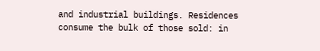and industrial buildings. Residences consume the bulk of those sold: in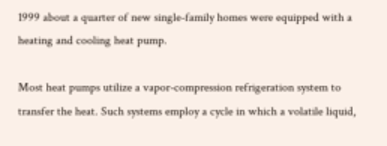1999 about a quarter of new single-family homes were equipped with a heating and cooling heat pump.

Most heat pumps utilize a vapor-compression refrigeration system to transfer the heat. Such systems employ a cycle in which a volatile liquid,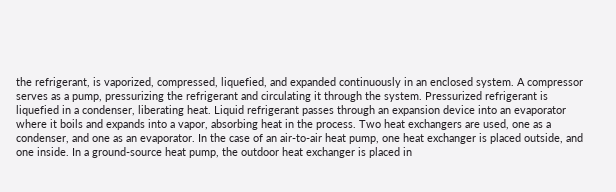the refrigerant, is vaporized, compressed, liquefied, and expanded continuously in an enclosed system. A compressor serves as a pump, pressurizing the refrigerant and circulating it through the system. Pressurized refrigerant is liquefied in a condenser, liberating heat. Liquid refrigerant passes through an expansion device into an evaporator where it boils and expands into a vapor, absorbing heat in the process. Two heat exchangers are used, one as a condenser, and one as an evaporator. In the case of an air-to-air heat pump, one heat exchanger is placed outside, and one inside. In a ground-source heat pump, the outdoor heat exchanger is placed in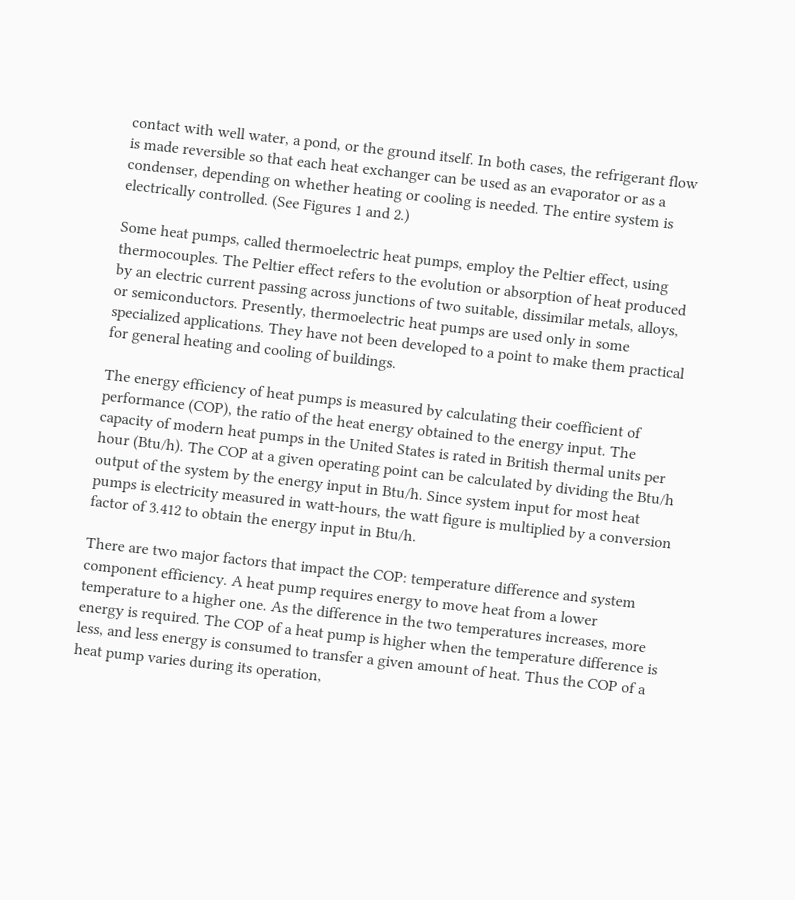contact with well water, a pond, or the ground itself. In both cases, the refrigerant flow is made reversible so that each heat exchanger can be used as an evaporator or as a condenser, depending on whether heating or cooling is needed. The entire system is electrically controlled. (See Figures 1 and 2.)

Some heat pumps, called thermoelectric heat pumps, employ the Peltier effect, using thermocouples. The Peltier effect refers to the evolution or absorption of heat produced by an electric current passing across junctions of two suitable, dissimilar metals, alloys, or semiconductors. Presently, thermoelectric heat pumps are used only in some specialized applications. They have not been developed to a point to make them practical for general heating and cooling of buildings.

The energy efficiency of heat pumps is measured by calculating their coefficient of performance (COP), the ratio of the heat energy obtained to the energy input. The capacity of modern heat pumps in the United States is rated in British thermal units per hour (Btu/h). The COP at a given operating point can be calculated by dividing the Btu/h output of the system by the energy input in Btu/h. Since system input for most heat pumps is electricity measured in watt-hours, the watt figure is multiplied by a conversion factor of 3.412 to obtain the energy input in Btu/h.

There are two major factors that impact the COP: temperature difference and system component efficiency. A heat pump requires energy to move heat from a lower temperature to a higher one. As the difference in the two temperatures increases, more energy is required. The COP of a heat pump is higher when the temperature difference is less, and less energy is consumed to transfer a given amount of heat. Thus the COP of a heat pump varies during its operation,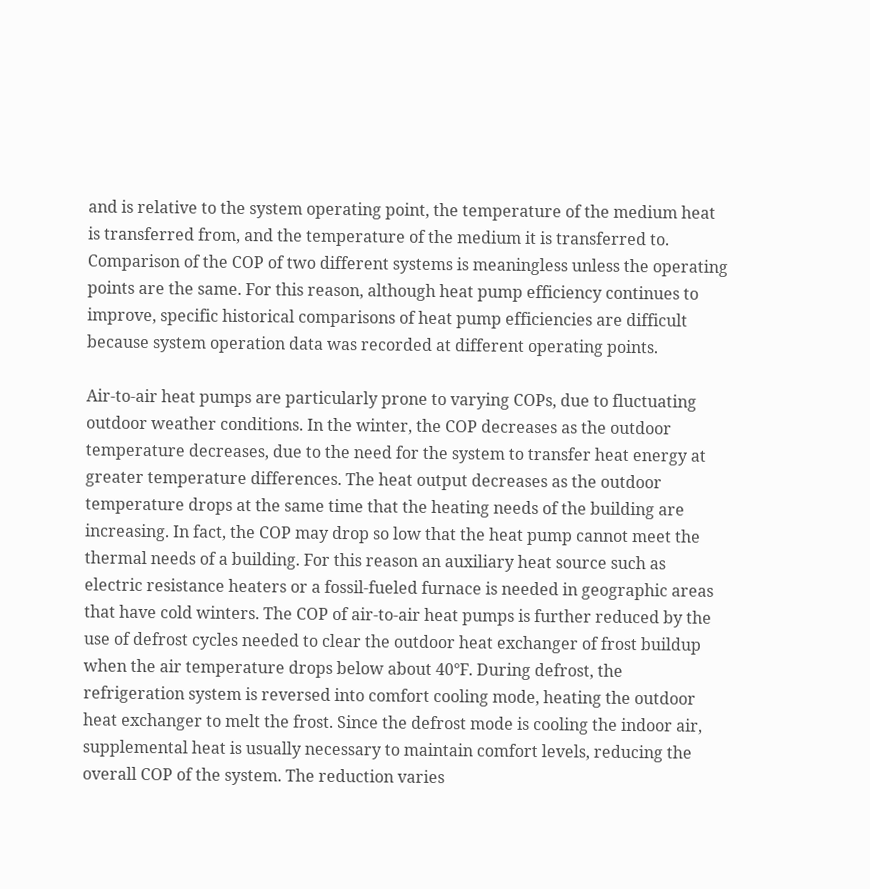and is relative to the system operating point, the temperature of the medium heat is transferred from, and the temperature of the medium it is transferred to. Comparison of the COP of two different systems is meaningless unless the operating points are the same. For this reason, although heat pump efficiency continues to improve, specific historical comparisons of heat pump efficiencies are difficult because system operation data was recorded at different operating points.

Air-to-air heat pumps are particularly prone to varying COPs, due to fluctuating outdoor weather conditions. In the winter, the COP decreases as the outdoor temperature decreases, due to the need for the system to transfer heat energy at greater temperature differences. The heat output decreases as the outdoor temperature drops at the same time that the heating needs of the building are increasing. In fact, the COP may drop so low that the heat pump cannot meet the thermal needs of a building. For this reason an auxiliary heat source such as electric resistance heaters or a fossil-fueled furnace is needed in geographic areas that have cold winters. The COP of air-to-air heat pumps is further reduced by the use of defrost cycles needed to clear the outdoor heat exchanger of frost buildup when the air temperature drops below about 40°F. During defrost, the refrigeration system is reversed into comfort cooling mode, heating the outdoor heat exchanger to melt the frost. Since the defrost mode is cooling the indoor air, supplemental heat is usually necessary to maintain comfort levels, reducing the overall COP of the system. The reduction varies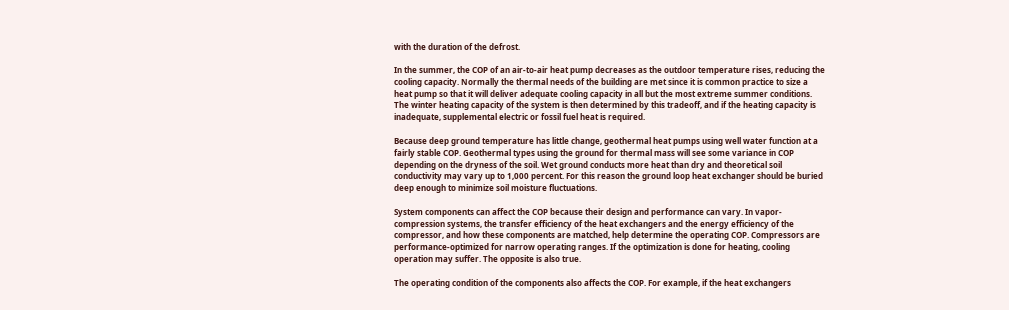with the duration of the defrost.

In the summer, the COP of an air-to-air heat pump decreases as the outdoor temperature rises, reducing the cooling capacity. Normally the thermal needs of the building are met since it is common practice to size a heat pump so that it will deliver adequate cooling capacity in all but the most extreme summer conditions. The winter heating capacity of the system is then determined by this tradeoff, and if the heating capacity is inadequate, supplemental electric or fossil fuel heat is required.

Because deep ground temperature has little change, geothermal heat pumps using well water function at a fairly stable COP. Geothermal types using the ground for thermal mass will see some variance in COP depending on the dryness of the soil. Wet ground conducts more heat than dry and theoretical soil conductivity may vary up to 1,000 percent. For this reason the ground loop heat exchanger should be buried deep enough to minimize soil moisture fluctuations.

System components can affect the COP because their design and performance can vary. In vapor-compression systems, the transfer efficiency of the heat exchangers and the energy efficiency of the compressor, and how these components are matched, help determine the operating COP. Compressors are performance-optimized for narrow operating ranges. If the optimization is done for heating, cooling operation may suffer. The opposite is also true.

The operating condition of the components also affects the COP. For example, if the heat exchangers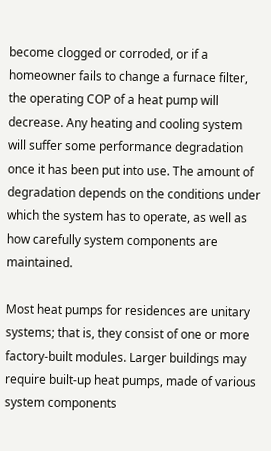become clogged or corroded, or if a homeowner fails to change a furnace filter, the operating COP of a heat pump will decrease. Any heating and cooling system will suffer some performance degradation once it has been put into use. The amount of degradation depends on the conditions under which the system has to operate, as well as how carefully system components are maintained.

Most heat pumps for residences are unitary systems; that is, they consist of one or more factory-built modules. Larger buildings may require built-up heat pumps, made of various system components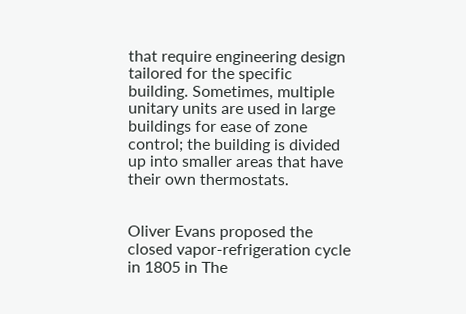that require engineering design tailored for the specific building. Sometimes, multiple unitary units are used in large buildings for ease of zone control; the building is divided up into smaller areas that have their own thermostats.


Oliver Evans proposed the closed vapor-refrigeration cycle in 1805 in The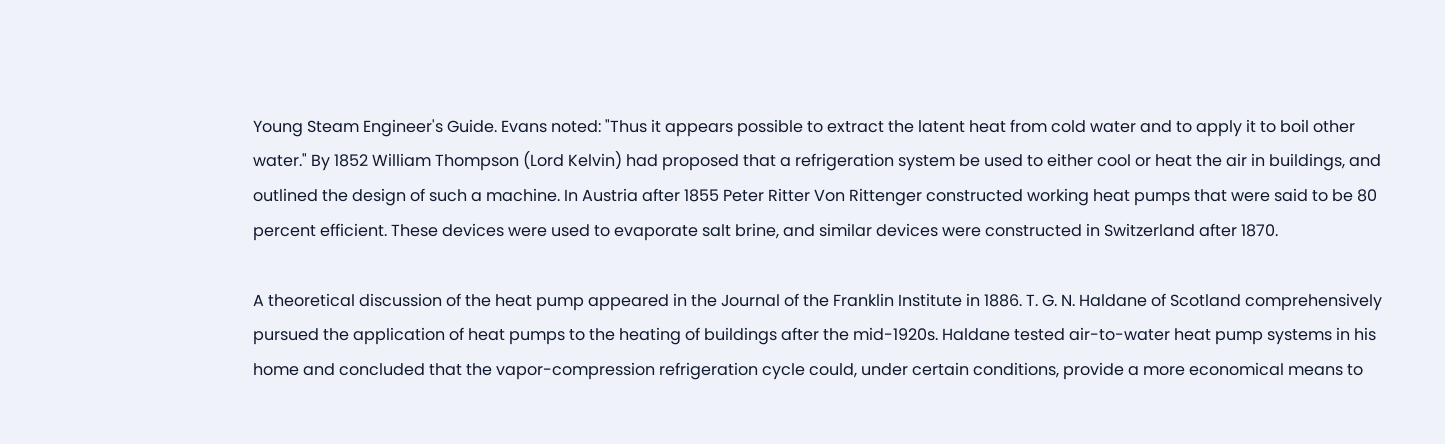Young Steam Engineer's Guide. Evans noted: "Thus it appears possible to extract the latent heat from cold water and to apply it to boil other water." By 1852 William Thompson (Lord Kelvin) had proposed that a refrigeration system be used to either cool or heat the air in buildings, and outlined the design of such a machine. In Austria after 1855 Peter Ritter Von Rittenger constructed working heat pumps that were said to be 80 percent efficient. These devices were used to evaporate salt brine, and similar devices were constructed in Switzerland after 1870.

A theoretical discussion of the heat pump appeared in the Journal of the Franklin Institute in 1886. T. G. N. Haldane of Scotland comprehensively pursued the application of heat pumps to the heating of buildings after the mid-1920s. Haldane tested air-to-water heat pump systems in his home and concluded that the vapor-compression refrigeration cycle could, under certain conditions, provide a more economical means to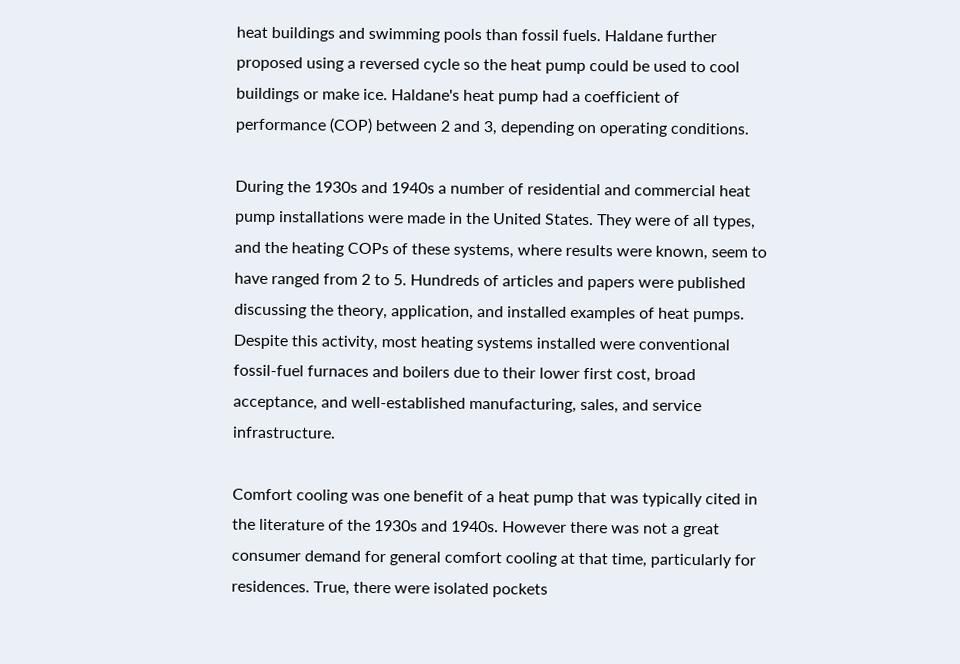heat buildings and swimming pools than fossil fuels. Haldane further proposed using a reversed cycle so the heat pump could be used to cool buildings or make ice. Haldane's heat pump had a coefficient of performance (COP) between 2 and 3, depending on operating conditions.

During the 1930s and 1940s a number of residential and commercial heat pump installations were made in the United States. They were of all types, and the heating COPs of these systems, where results were known, seem to have ranged from 2 to 5. Hundreds of articles and papers were published discussing the theory, application, and installed examples of heat pumps. Despite this activity, most heating systems installed were conventional fossil-fuel furnaces and boilers due to their lower first cost, broad acceptance, and well-established manufacturing, sales, and service infrastructure.

Comfort cooling was one benefit of a heat pump that was typically cited in the literature of the 1930s and 1940s. However there was not a great consumer demand for general comfort cooling at that time, particularly for residences. True, there were isolated pockets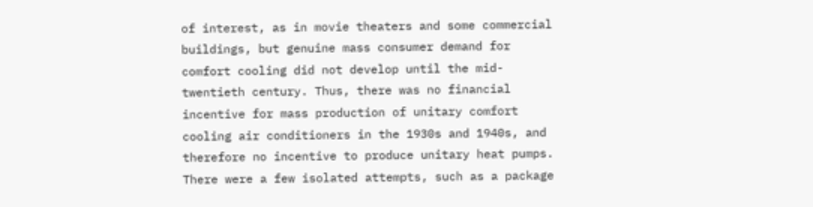of interest, as in movie theaters and some commercial buildings, but genuine mass consumer demand for comfort cooling did not develop until the mid-twentieth century. Thus, there was no financial incentive for mass production of unitary comfort cooling air conditioners in the 1930s and 1940s, and therefore no incentive to produce unitary heat pumps. There were a few isolated attempts, such as a package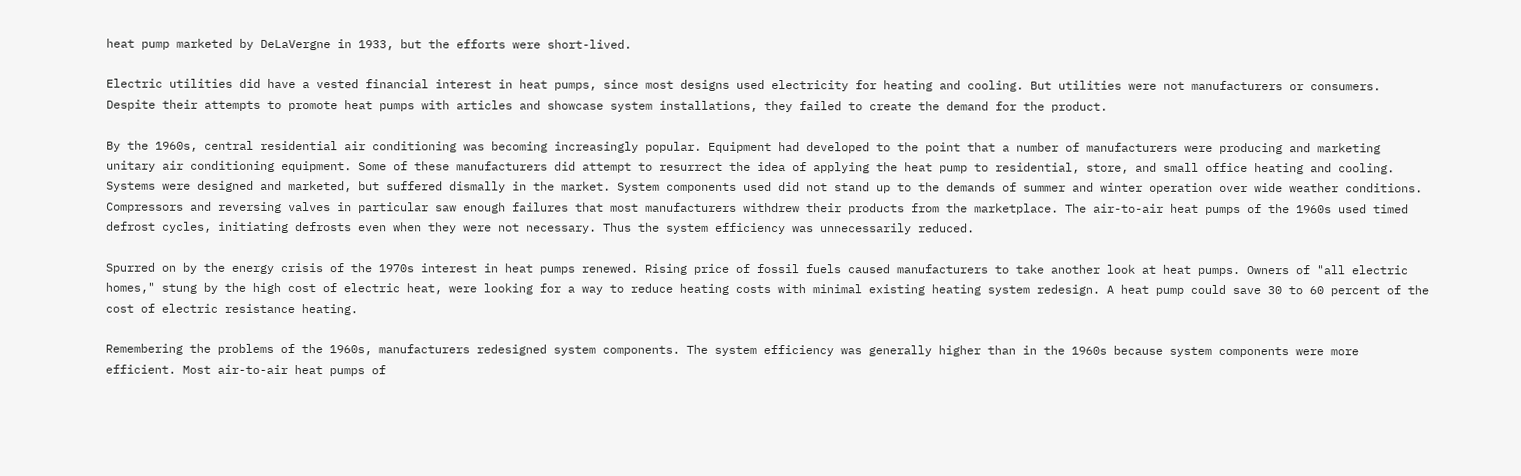heat pump marketed by DeLaVergne in 1933, but the efforts were short-lived.

Electric utilities did have a vested financial interest in heat pumps, since most designs used electricity for heating and cooling. But utilities were not manufacturers or consumers. Despite their attempts to promote heat pumps with articles and showcase system installations, they failed to create the demand for the product.

By the 1960s, central residential air conditioning was becoming increasingly popular. Equipment had developed to the point that a number of manufacturers were producing and marketing unitary air conditioning equipment. Some of these manufacturers did attempt to resurrect the idea of applying the heat pump to residential, store, and small office heating and cooling. Systems were designed and marketed, but suffered dismally in the market. System components used did not stand up to the demands of summer and winter operation over wide weather conditions. Compressors and reversing valves in particular saw enough failures that most manufacturers withdrew their products from the marketplace. The air-to-air heat pumps of the 1960s used timed defrost cycles, initiating defrosts even when they were not necessary. Thus the system efficiency was unnecessarily reduced.

Spurred on by the energy crisis of the 1970s interest in heat pumps renewed. Rising price of fossil fuels caused manufacturers to take another look at heat pumps. Owners of "all electric homes," stung by the high cost of electric heat, were looking for a way to reduce heating costs with minimal existing heating system redesign. A heat pump could save 30 to 60 percent of the cost of electric resistance heating.

Remembering the problems of the 1960s, manufacturers redesigned system components. The system efficiency was generally higher than in the 1960s because system components were more efficient. Most air-to-air heat pumps of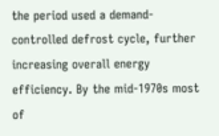the period used a demand-controlled defrost cycle, further increasing overall energy efficiency. By the mid-1970s most of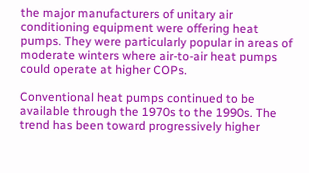the major manufacturers of unitary air conditioning equipment were offering heat pumps. They were particularly popular in areas of moderate winters where air-to-air heat pumps could operate at higher COPs.

Conventional heat pumps continued to be available through the 1970s to the 1990s. The trend has been toward progressively higher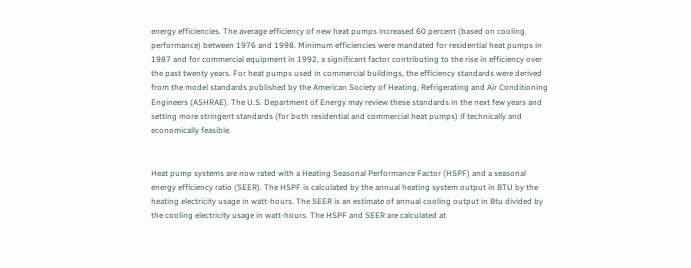energy efficiencies. The average efficiency of new heat pumps increased 60 percent (based on cooling performance) between 1976 and 1998. Minimum efficiencies were mandated for residential heat pumps in 1987 and for commercial equipment in 1992, a significant factor contributing to the rise in efficiency over the past twenty years. For heat pumps used in commercial buildings, the efficiency standards were derived from the model standards published by the American Society of Heating, Refrigerating and Air Conditioning Engineers (ASHRAE). The U.S. Department of Energy may review these standards in the next few years and setting more stringent standards (for both residential and commercial heat pumps) if technically and economically feasible.


Heat pump systems are now rated with a Heating Seasonal Performance Factor (HSPF) and a seasonal energy efficiency ratio (SEER). The HSPF is calculated by the annual heating system output in BTU by the heating electricity usage in watt-hours. The SEER is an estimate of annual cooling output in Btu divided by the cooling electricity usage in watt-hours. The HSPF and SEER are calculated at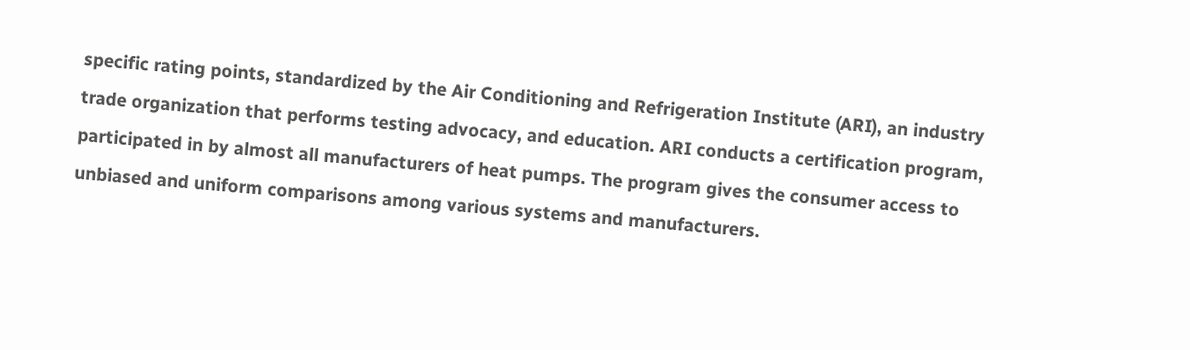specific rating points, standardized by the Air Conditioning and Refrigeration Institute (ARI), an industry trade organization that performs testing advocacy, and education. ARI conducts a certification program, participated in by almost all manufacturers of heat pumps. The program gives the consumer access to unbiased and uniform comparisons among various systems and manufacturers.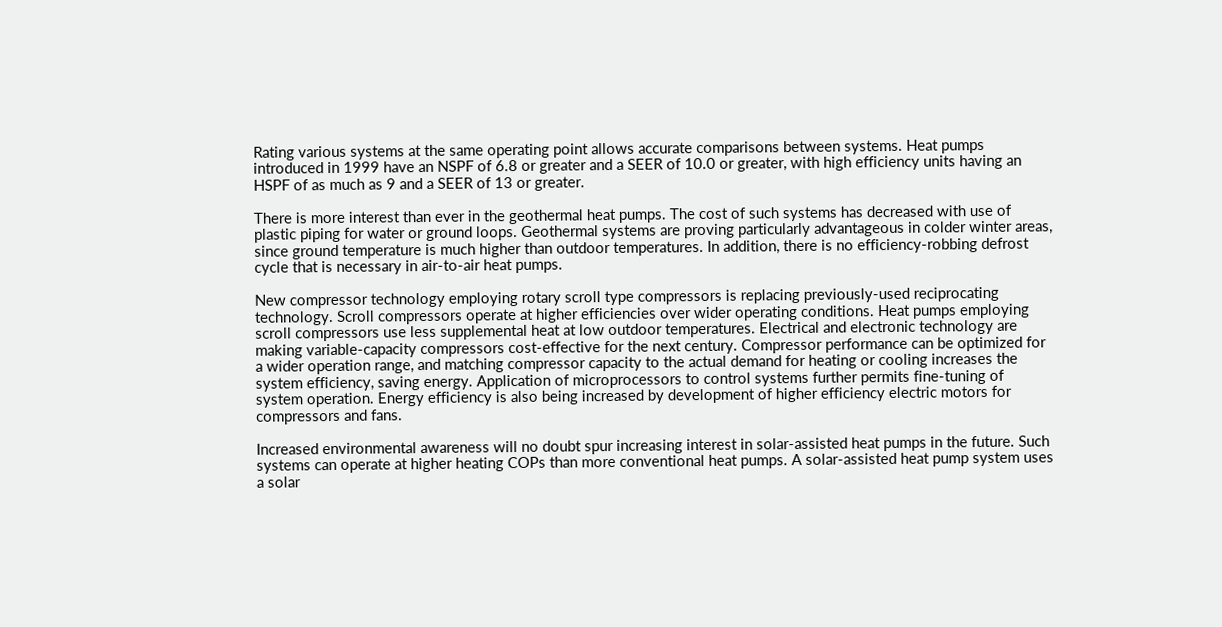Rating various systems at the same operating point allows accurate comparisons between systems. Heat pumps introduced in 1999 have an NSPF of 6.8 or greater and a SEER of 10.0 or greater, with high efficiency units having an HSPF of as much as 9 and a SEER of 13 or greater.

There is more interest than ever in the geothermal heat pumps. The cost of such systems has decreased with use of plastic piping for water or ground loops. Geothermal systems are proving particularly advantageous in colder winter areas, since ground temperature is much higher than outdoor temperatures. In addition, there is no efficiency-robbing defrost cycle that is necessary in air-to-air heat pumps.

New compressor technology employing rotary scroll type compressors is replacing previously-used reciprocating technology. Scroll compressors operate at higher efficiencies over wider operating conditions. Heat pumps employing scroll compressors use less supplemental heat at low outdoor temperatures. Electrical and electronic technology are making variable-capacity compressors cost-effective for the next century. Compressor performance can be optimized for a wider operation range, and matching compressor capacity to the actual demand for heating or cooling increases the system efficiency, saving energy. Application of microprocessors to control systems further permits fine-tuning of system operation. Energy efficiency is also being increased by development of higher efficiency electric motors for compressors and fans.

Increased environmental awareness will no doubt spur increasing interest in solar-assisted heat pumps in the future. Such systems can operate at higher heating COPs than more conventional heat pumps. A solar-assisted heat pump system uses a solar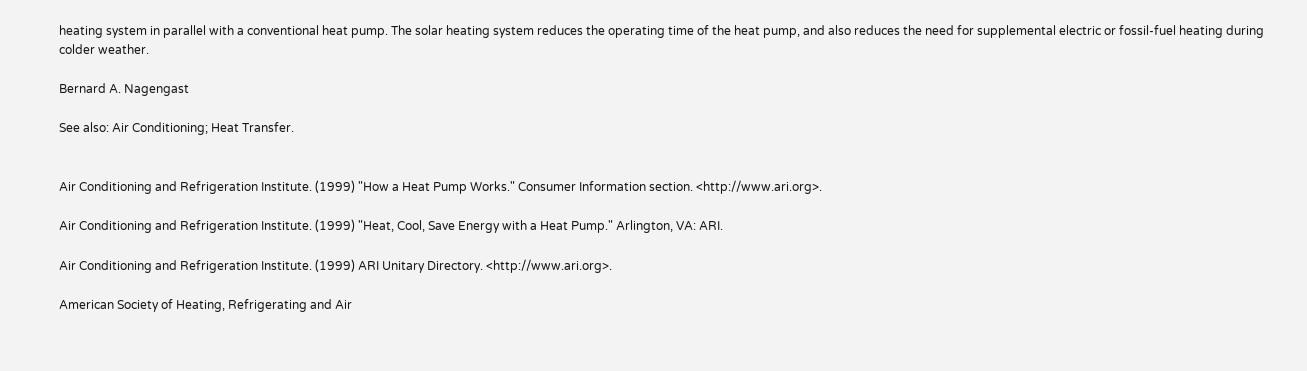heating system in parallel with a conventional heat pump. The solar heating system reduces the operating time of the heat pump, and also reduces the need for supplemental electric or fossil-fuel heating during colder weather.

Bernard A. Nagengast

See also: Air Conditioning; Heat Transfer.


Air Conditioning and Refrigeration Institute. (1999) "How a Heat Pump Works." Consumer Information section. <http://www.ari.org>.

Air Conditioning and Refrigeration Institute. (1999) "Heat, Cool, Save Energy with a Heat Pump." Arlington, VA: ARI.

Air Conditioning and Refrigeration Institute. (1999) ARI Unitary Directory. <http://www.ari.org>.

American Society of Heating, Refrigerating and Air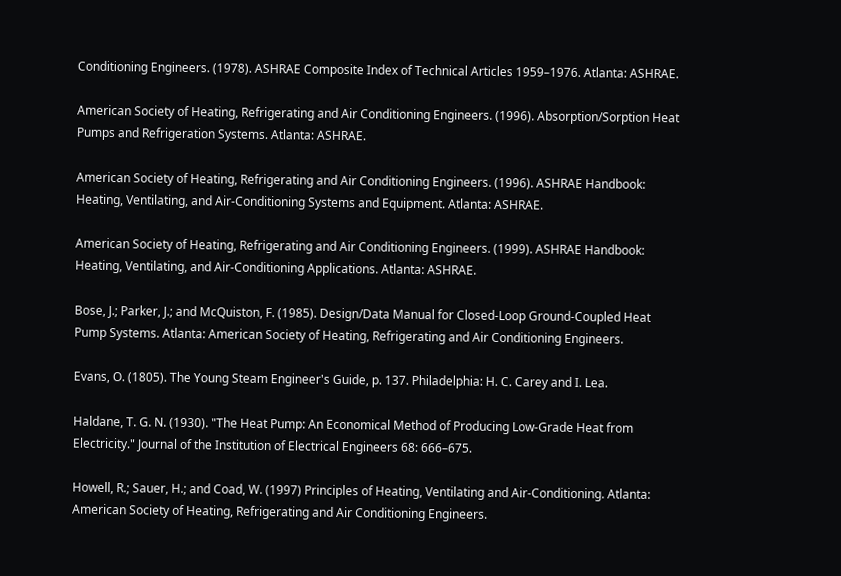Conditioning Engineers. (1978). ASHRAE Composite Index of Technical Articles 1959–1976. Atlanta: ASHRAE.

American Society of Heating, Refrigerating and Air Conditioning Engineers. (1996). Absorption/Sorption Heat Pumps and Refrigeration Systems. Atlanta: ASHRAE.

American Society of Heating, Refrigerating and Air Conditioning Engineers. (1996). ASHRAE Handbook: Heating, Ventilating, and Air-Conditioning Systems and Equipment. Atlanta: ASHRAE.

American Society of Heating, Refrigerating and Air Conditioning Engineers. (1999). ASHRAE Handbook: Heating, Ventilating, and Air-Conditioning Applications. Atlanta: ASHRAE.

Bose, J.; Parker, J.; and McQuiston, F. (1985). Design/Data Manual for Closed-Loop Ground-Coupled Heat Pump Systems. Atlanta: American Society of Heating, Refrigerating and Air Conditioning Engineers.

Evans, O. (1805). The Young Steam Engineer's Guide, p. 137. Philadelphia: H. C. Carey and I. Lea.

Haldane, T. G. N. (1930). "The Heat Pump: An Economical Method of Producing Low-Grade Heat from Electricity." Journal of the Institution of Electrical Engineers 68: 666–675.

Howell, R.; Sauer, H.; and Coad, W. (1997) Principles of Heating, Ventilating and Air-Conditioning. Atlanta: American Society of Heating, Refrigerating and Air Conditioning Engineers.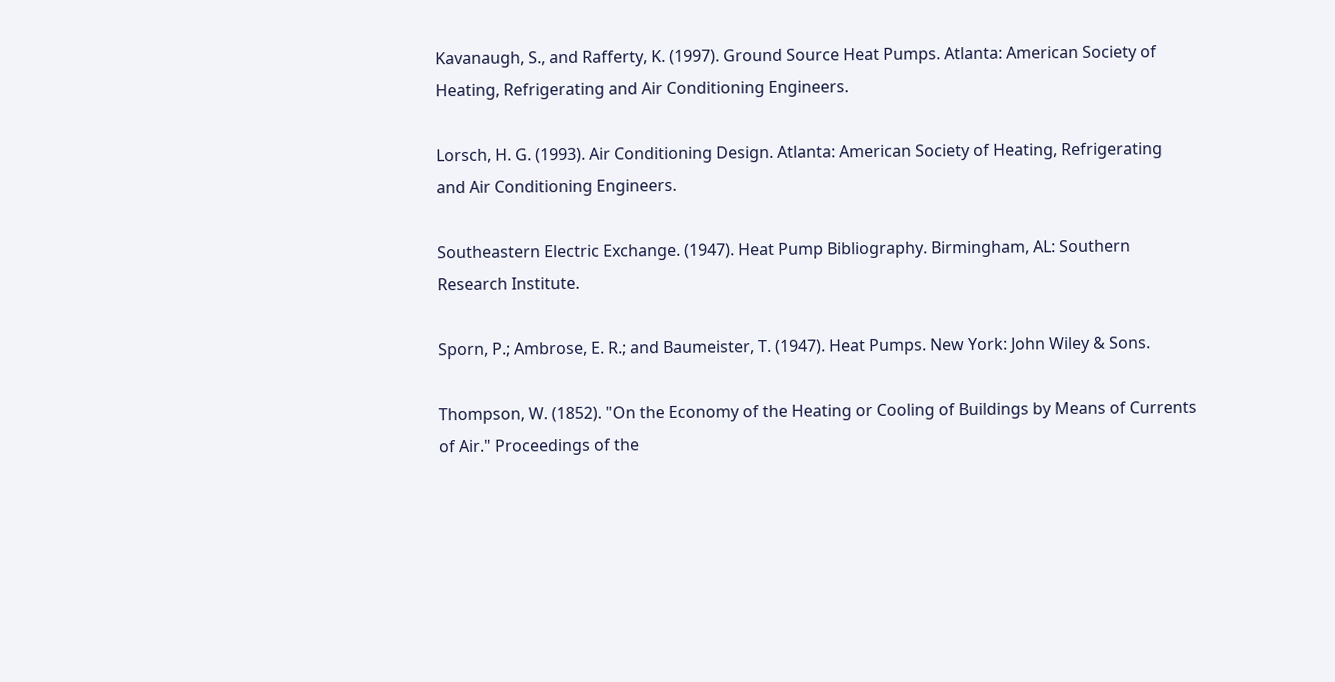Kavanaugh, S., and Rafferty, K. (1997). Ground Source Heat Pumps. Atlanta: American Society of Heating, Refrigerating and Air Conditioning Engineers.

Lorsch, H. G. (1993). Air Conditioning Design. Atlanta: American Society of Heating, Refrigerating and Air Conditioning Engineers.

Southeastern Electric Exchange. (1947). Heat Pump Bibliography. Birmingham, AL: Southern Research Institute.

Sporn, P.; Ambrose, E. R.; and Baumeister, T. (1947). Heat Pumps. New York: John Wiley & Sons.

Thompson, W. (1852). "On the Economy of the Heating or Cooling of Buildings by Means of Currents of Air." Proceedings of the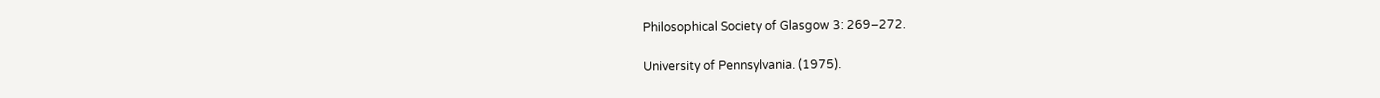Philosophical Society of Glasgow 3: 269–272.

University of Pennsylvania. (1975).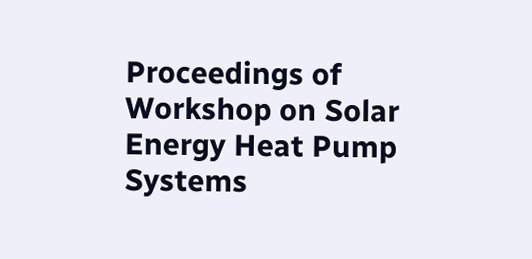Proceedings of Workshop on Solar Energy Heat Pump Systems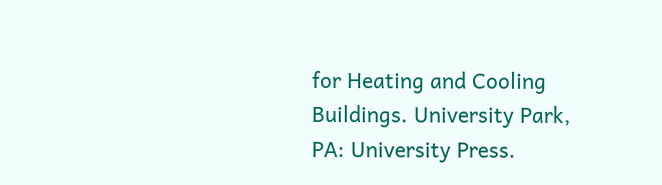for Heating and Cooling Buildings. University Park, PA: University Press.